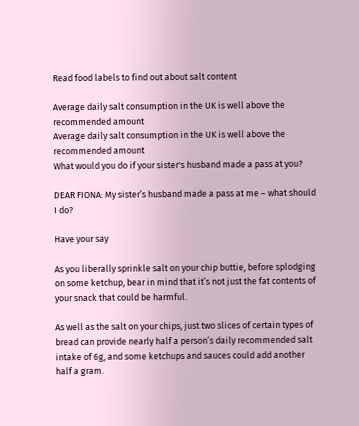Read food labels to find out about salt content

Average daily salt consumption in the UK is well above the recommended amount
Average daily salt consumption in the UK is well above the recommended amount
What would you do if your sister's husband made a pass at you?

DEAR FIONA: My sister’s husband made a pass at me – what should I do?

Have your say

As you liberally sprinkle salt on your chip buttie, before splodging on some ketchup, bear in mind that it’s not just the fat contents of your snack that could be harmful.

As well as the salt on your chips, just two slices of certain types of bread can provide nearly half a person’s daily recommended salt intake of 6g, and some ketchups and sauces could add another half a gram.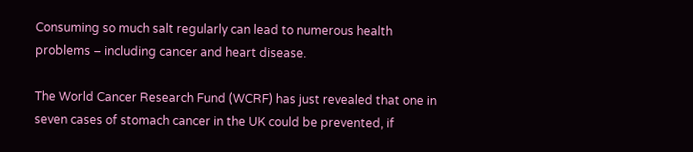Consuming so much salt regularly can lead to numerous health problems – including cancer and heart disease.

The World Cancer Research Fund (WCRF) has just revealed that one in seven cases of stomach cancer in the UK could be prevented, if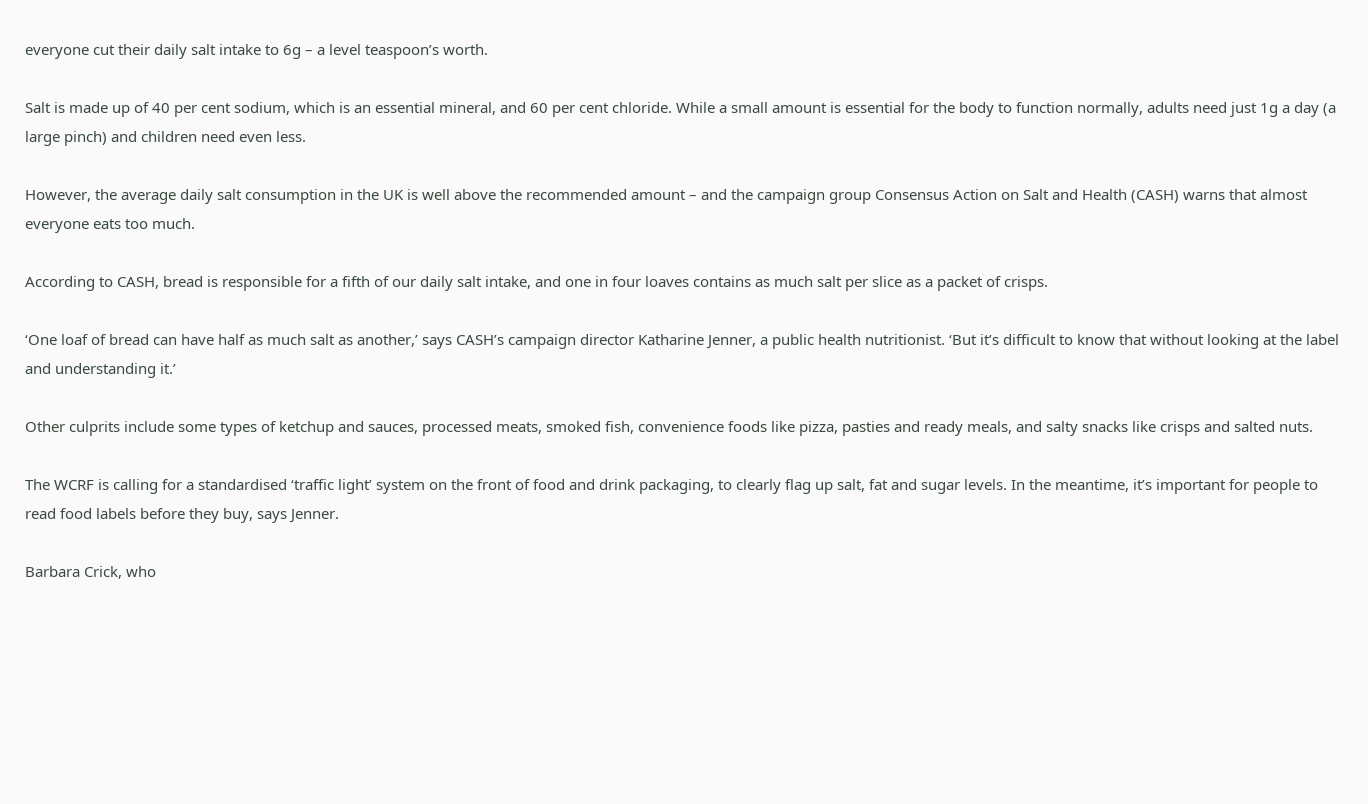everyone cut their daily salt intake to 6g – a level teaspoon’s worth.

Salt is made up of 40 per cent sodium, which is an essential mineral, and 60 per cent chloride. While a small amount is essential for the body to function normally, adults need just 1g a day (a large pinch) and children need even less.

However, the average daily salt consumption in the UK is well above the recommended amount – and the campaign group Consensus Action on Salt and Health (CASH) warns that almost everyone eats too much.

According to CASH, bread is responsible for a fifth of our daily salt intake, and one in four loaves contains as much salt per slice as a packet of crisps.

‘One loaf of bread can have half as much salt as another,’ says CASH’s campaign director Katharine Jenner, a public health nutritionist. ‘But it’s difficult to know that without looking at the label and understanding it.’

Other culprits include some types of ketchup and sauces, processed meats, smoked fish, convenience foods like pizza, pasties and ready meals, and salty snacks like crisps and salted nuts.

The WCRF is calling for a standardised ‘traffic light’ system on the front of food and drink packaging, to clearly flag up salt, fat and sugar levels. In the meantime, it’s important for people to read food labels before they buy, says Jenner.

Barbara Crick, who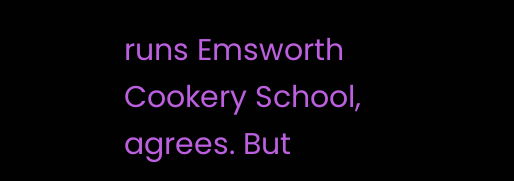runs Emsworth Cookery School, agrees. But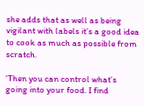she adds that as well as being vigilant with labels it’s a good idea to cook as much as possible from scratch.

‘Then you can control what’s going into your food. I find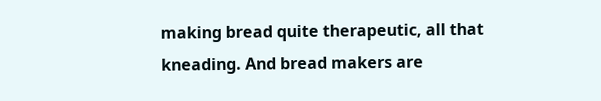making bread quite therapeutic, all that kneading. And bread makers are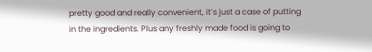pretty good and really convenient, it’s just a case of putting in the ingredients. Plus any freshly made food is going to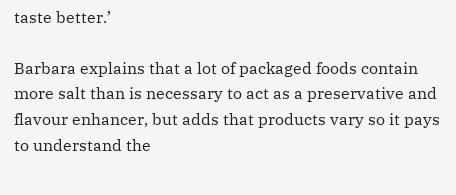taste better.’

Barbara explains that a lot of packaged foods contain more salt than is necessary to act as a preservative and flavour enhancer, but adds that products vary so it pays to understand the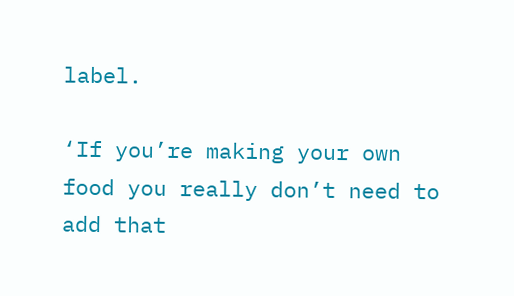label.

‘If you’re making your own food you really don’t need to add that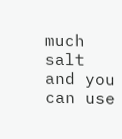much salt and you can use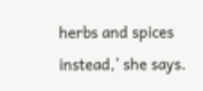herbs and spices instead,’ she says.